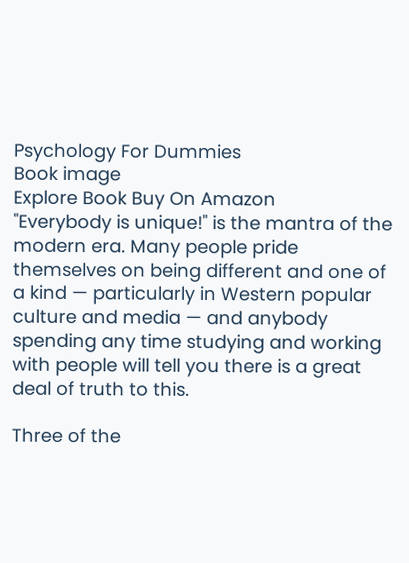Psychology For Dummies
Book image
Explore Book Buy On Amazon
"Everybody is unique!" is the mantra of the modern era. Many people pride themselves on being different and one of a kind — particularly in Western popular culture and media — and anybody spending any time studying and working with people will tell you there is a great deal of truth to this.

Three of the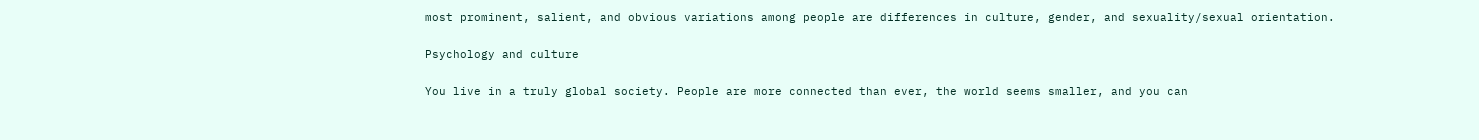most prominent, salient, and obvious variations among people are differences in culture, gender, and sexuality/sexual orientation.

Psychology and culture

You live in a truly global society. People are more connected than ever, the world seems smaller, and you can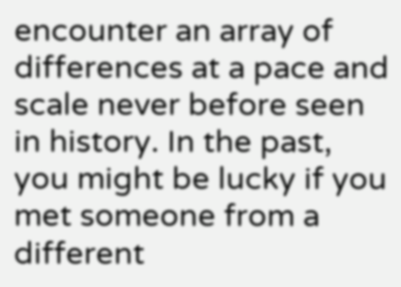encounter an array of differences at a pace and scale never before seen in history. In the past, you might be lucky if you met someone from a different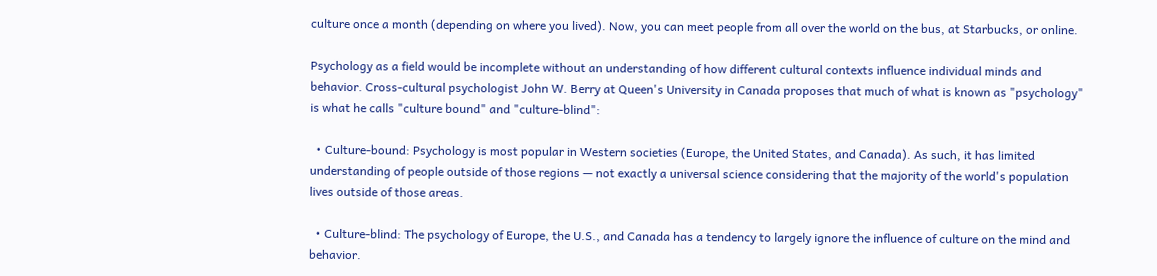culture once a month (depending on where you lived). Now, you can meet people from all over the world on the bus, at Starbucks, or online.

Psychology as a field would be incomplete without an understanding of how different cultural contexts influence individual minds and behavior. Cross-cultural psychologist John W. Berry at Queen's University in Canada proposes that much of what is known as "psychology" is what he calls "culture bound" and "culture-blind":

  • Culture-bound: Psychology is most popular in Western societies (Europe, the United States, and Canada). As such, it has limited understanding of people outside of those regions — not exactly a universal science considering that the majority of the world's population lives outside of those areas.

  • Culture-blind: The psychology of Europe, the U.S., and Canada has a tendency to largely ignore the influence of culture on the mind and behavior.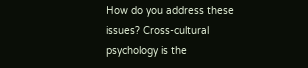How do you address these issues? Cross-cultural psychology is the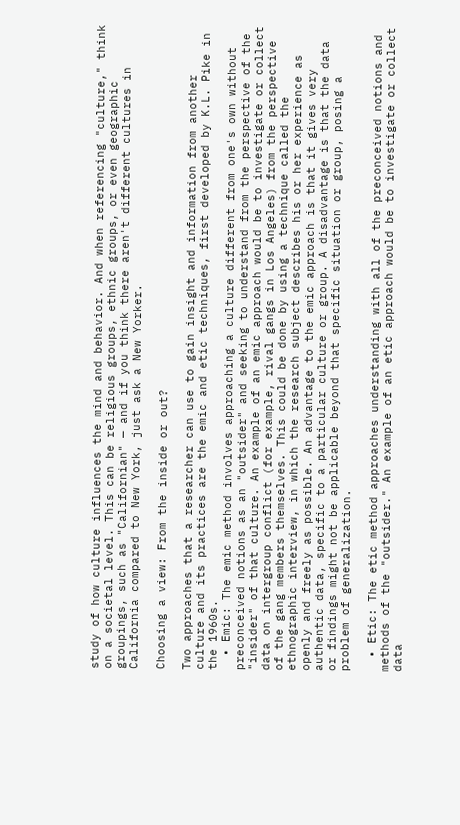study of how culture influences the mind and behavior. And when referencing "culture," think on a societal level. This can be religious groups, ethnic groups, or even geographic groupings, such as "Californian" — and if you think there aren't different cultures in California compared to New York, just ask a New Yorker.

Choosing a view: From the inside or out?

Two approaches that a researcher can use to gain insight and information from another culture and its practices are the emic and etic techniques, first developed by K.L. Pike in the 1960s.
  • Emic: The emic method involves approaching a culture different from one's own without preconceived notions as an "outsider" and seeking to understand from the perspective of the "insider" of that culture. An example of an emic approach would be to investigate or collect data on intergroup conflict (for example, rival gangs in Los Angeles) from the perspective of the gang members themselves. This could be done by using a technique called the ethnographic interview, in which the research subject describes his or her experience as openly and freely as possible. An advantage to the emic approach is that it gives very authentic data, specific to a particular culture or group. A disadvantage is that the data or findings might not be applicable beyond that specific situation or group, posing a problem of generalization.

  • Etic: The etic method approaches understanding with all of the preconceived notions and methods of the "outsider." An example of an etic approach would be to investigate or collect data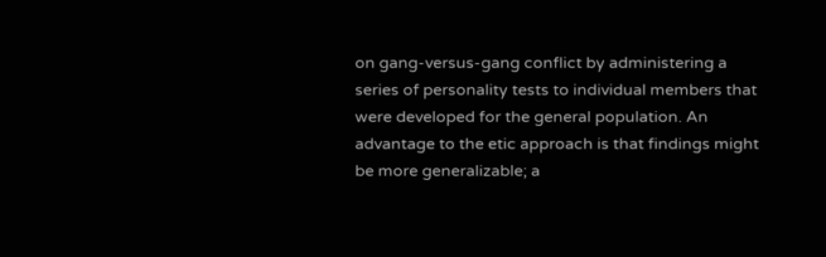on gang-versus-gang conflict by administering a series of personality tests to individual members that were developed for the general population. An advantage to the etic approach is that findings might be more generalizable; a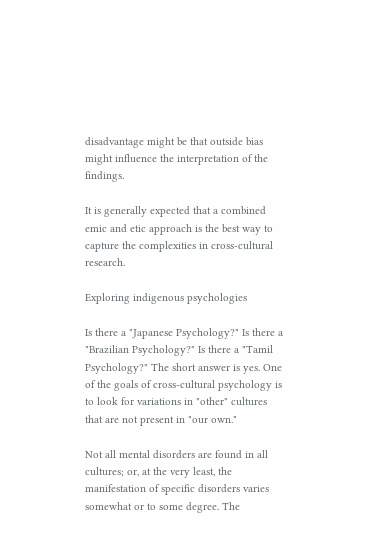disadvantage might be that outside bias might influence the interpretation of the findings.

It is generally expected that a combined emic and etic approach is the best way to capture the complexities in cross-cultural research.

Exploring indigenous psychologies

Is there a "Japanese Psychology?" Is there a "Brazilian Psychology?" Is there a "Tamil Psychology?" The short answer is yes. One of the goals of cross-cultural psychology is to look for variations in "other" cultures that are not present in "our own."

Not all mental disorders are found in all cultures; or, at the very least, the manifestation of specific disorders varies somewhat or to some degree. The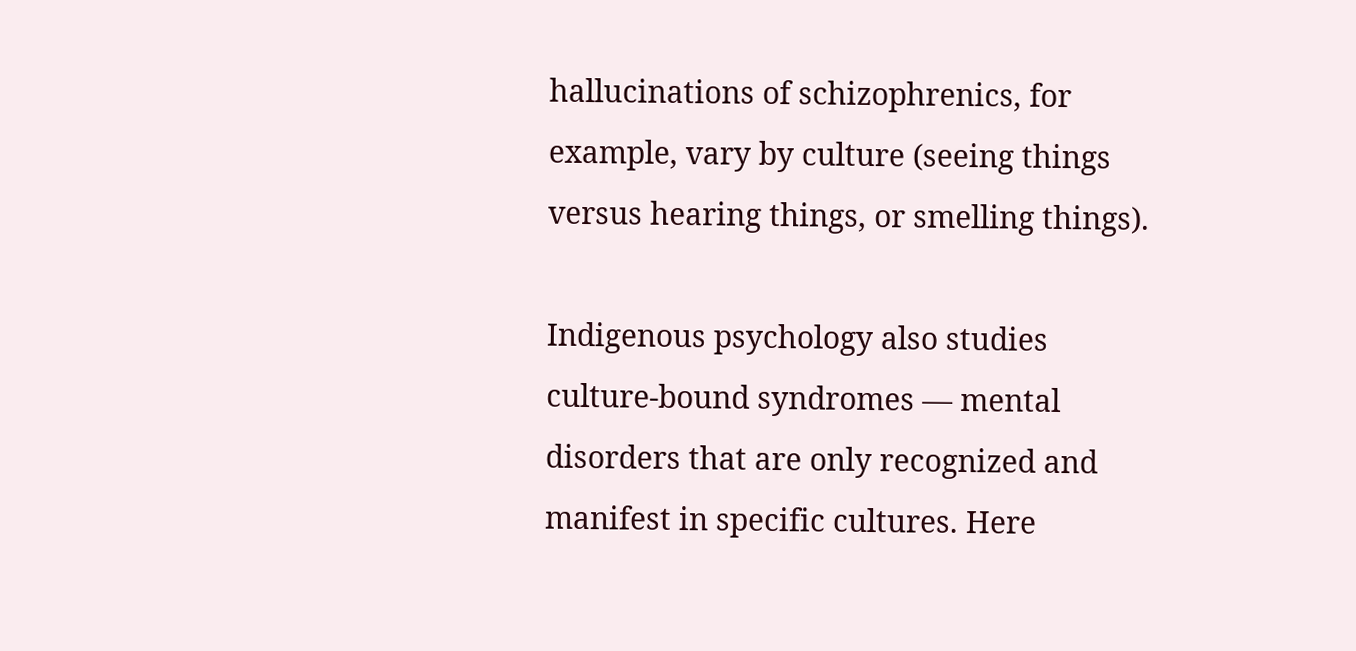hallucinations of schizophrenics, for example, vary by culture (seeing things versus hearing things, or smelling things).

Indigenous psychology also studies culture-bound syndromes — mental disorders that are only recognized and manifest in specific cultures. Here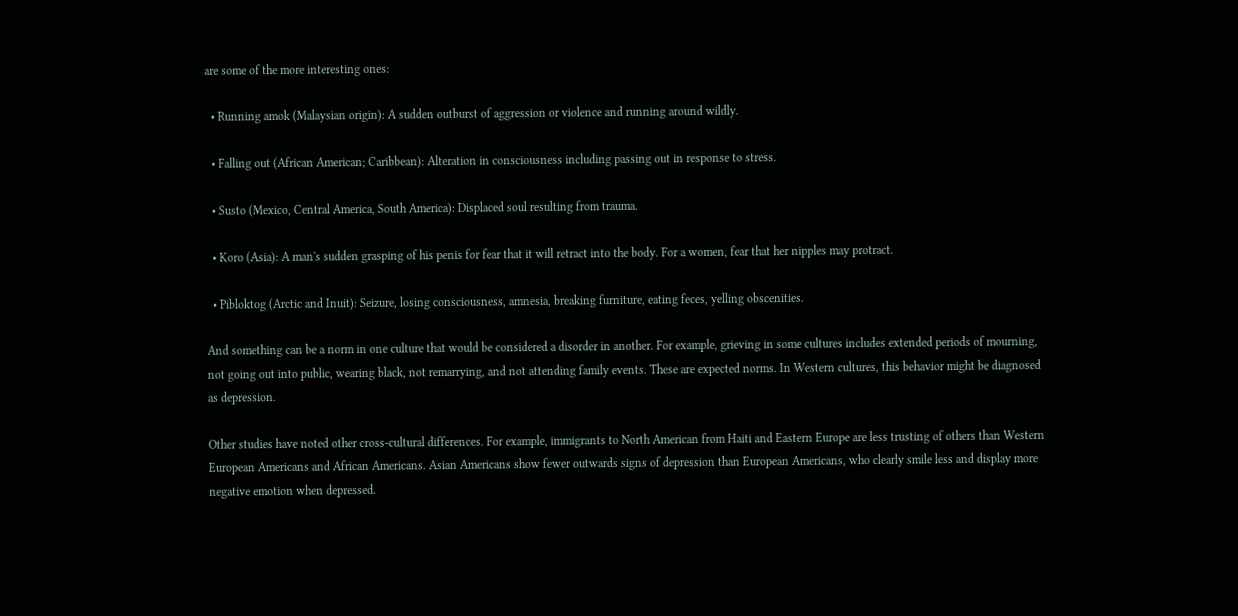are some of the more interesting ones:

  • Running amok (Malaysian origin): A sudden outburst of aggression or violence and running around wildly.

  • Falling out (African American; Caribbean): Alteration in consciousness including passing out in response to stress.

  • Susto (Mexico, Central America, South America): Displaced soul resulting from trauma.

  • Koro (Asia): A man's sudden grasping of his penis for fear that it will retract into the body. For a women, fear that her nipples may protract.

  • Pibloktog (Arctic and Inuit): Seizure, losing consciousness, amnesia, breaking furniture, eating feces, yelling obscenities.

And something can be a norm in one culture that would be considered a disorder in another. For example, grieving in some cultures includes extended periods of mourning, not going out into public, wearing black, not remarrying, and not attending family events. These are expected norms. In Western cultures, this behavior might be diagnosed as depression.

Other studies have noted other cross-cultural differences. For example, immigrants to North American from Haiti and Eastern Europe are less trusting of others than Western European Americans and African Americans. Asian Americans show fewer outwards signs of depression than European Americans, who clearly smile less and display more negative emotion when depressed.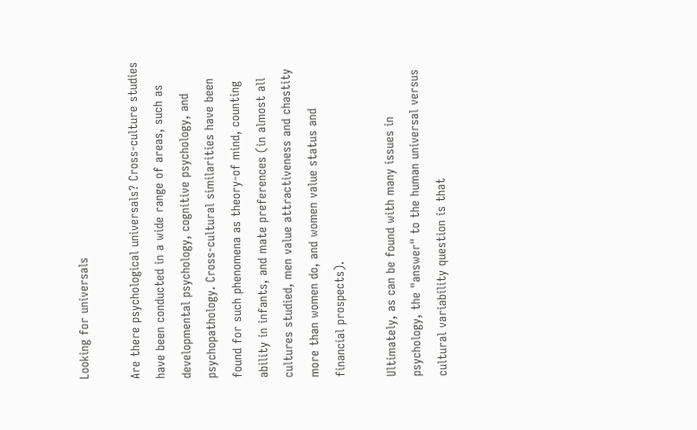Looking for universals

Are there psychological universals? Cross-culture studies have been conducted in a wide range of areas, such as developmental psychology, cognitive psychology, and psychopathology. Cross-cultural similarities have been found for such phenomena as theory-of mind, counting ability in infants, and mate preferences (in almost all cultures studied, men value attractiveness and chastity more than women do, and women value status and financial prospects).

Ultimately, as can be found with many issues in psychology, the "answer" to the human universal versus cultural variability question is that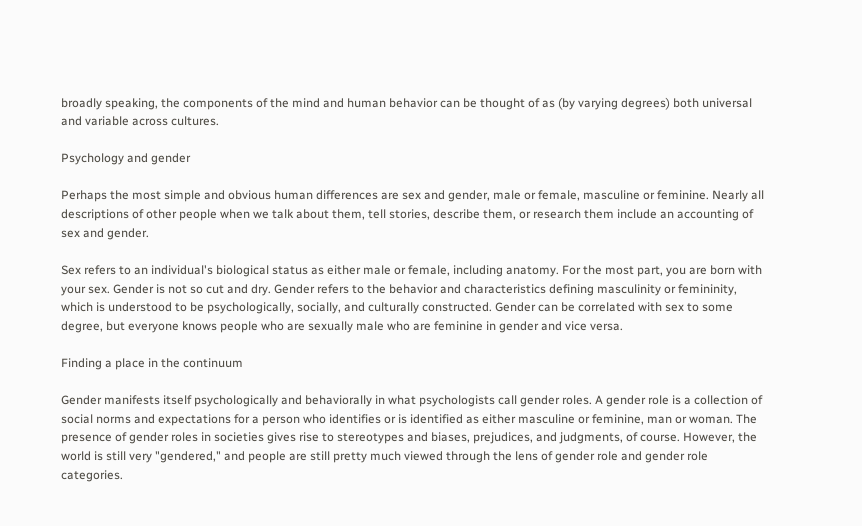broadly speaking, the components of the mind and human behavior can be thought of as (by varying degrees) both universal and variable across cultures.

Psychology and gender

Perhaps the most simple and obvious human differences are sex and gender, male or female, masculine or feminine. Nearly all descriptions of other people when we talk about them, tell stories, describe them, or research them include an accounting of sex and gender.

Sex refers to an individual's biological status as either male or female, including anatomy. For the most part, you are born with your sex. Gender is not so cut and dry. Gender refers to the behavior and characteristics defining masculinity or femininity, which is understood to be psychologically, socially, and culturally constructed. Gender can be correlated with sex to some degree, but everyone knows people who are sexually male who are feminine in gender and vice versa.

Finding a place in the continuum

Gender manifests itself psychologically and behaviorally in what psychologists call gender roles. A gender role is a collection of social norms and expectations for a person who identifies or is identified as either masculine or feminine, man or woman. The presence of gender roles in societies gives rise to stereotypes and biases, prejudices, and judgments, of course. However, the world is still very "gendered," and people are still pretty much viewed through the lens of gender role and gender role categories.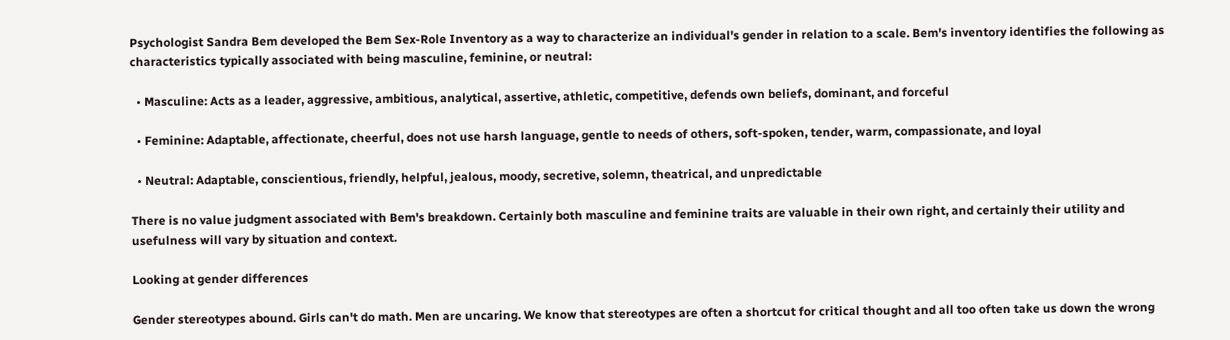Psychologist Sandra Bem developed the Bem Sex-Role Inventory as a way to characterize an individual's gender in relation to a scale. Bem's inventory identifies the following as characteristics typically associated with being masculine, feminine, or neutral:

  • Masculine: Acts as a leader, aggressive, ambitious, analytical, assertive, athletic, competitive, defends own beliefs, dominant, and forceful

  • Feminine: Adaptable, affectionate, cheerful, does not use harsh language, gentle to needs of others, soft-spoken, tender, warm, compassionate, and loyal

  • Neutral: Adaptable, conscientious, friendly, helpful, jealous, moody, secretive, solemn, theatrical, and unpredictable

There is no value judgment associated with Bem's breakdown. Certainly both masculine and feminine traits are valuable in their own right, and certainly their utility and usefulness will vary by situation and context.

Looking at gender differences

Gender stereotypes abound. Girls can't do math. Men are uncaring. We know that stereotypes are often a shortcut for critical thought and all too often take us down the wrong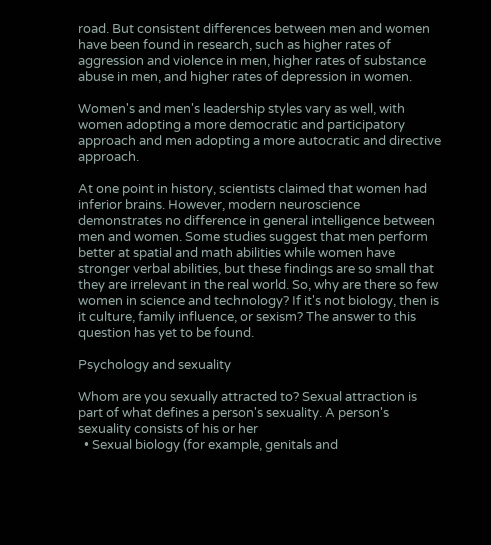road. But consistent differences between men and women have been found in research, such as higher rates of aggression and violence in men, higher rates of substance abuse in men, and higher rates of depression in women.

Women's and men's leadership styles vary as well, with women adopting a more democratic and participatory approach and men adopting a more autocratic and directive approach.

At one point in history, scientists claimed that women had inferior brains. However, modern neuroscience demonstrates no difference in general intelligence between men and women. Some studies suggest that men perform better at spatial and math abilities while women have stronger verbal abilities, but these findings are so small that they are irrelevant in the real world. So, why are there so few women in science and technology? If it's not biology, then is it culture, family influence, or sexism? The answer to this question has yet to be found.

Psychology and sexuality

Whom are you sexually attracted to? Sexual attraction is part of what defines a person's sexuality. A person's sexuality consists of his or her
  • Sexual biology (for example, genitals and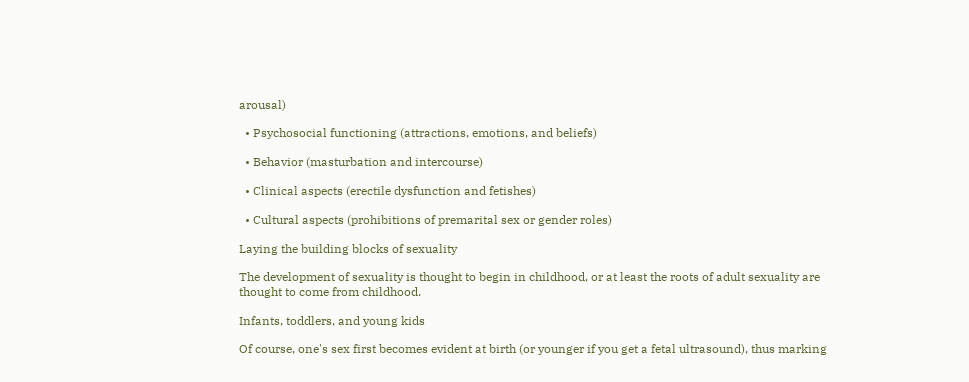arousal)

  • Psychosocial functioning (attractions, emotions, and beliefs)

  • Behavior (masturbation and intercourse)

  • Clinical aspects (erectile dysfunction and fetishes)

  • Cultural aspects (prohibitions of premarital sex or gender roles)

Laying the building blocks of sexuality

The development of sexuality is thought to begin in childhood, or at least the roots of adult sexuality are thought to come from childhood.

Infants, toddlers, and young kids

Of course, one's sex first becomes evident at birth (or younger if you get a fetal ultrasound), thus marking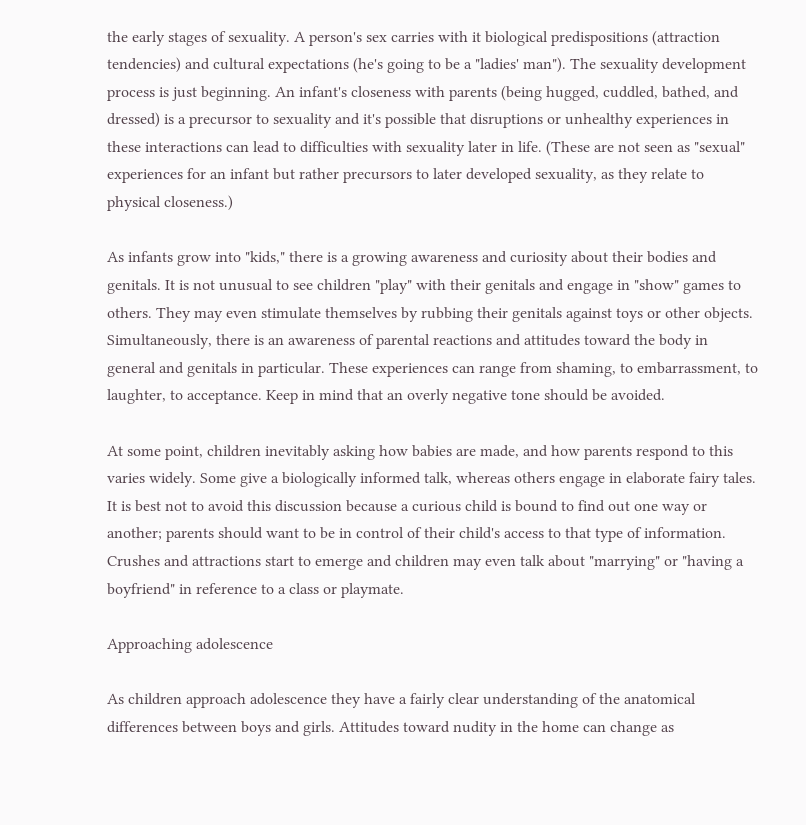the early stages of sexuality. A person's sex carries with it biological predispositions (attraction tendencies) and cultural expectations (he's going to be a "ladies' man"). The sexuality development process is just beginning. An infant's closeness with parents (being hugged, cuddled, bathed, and dressed) is a precursor to sexuality and it's possible that disruptions or unhealthy experiences in these interactions can lead to difficulties with sexuality later in life. (These are not seen as "sexual" experiences for an infant but rather precursors to later developed sexuality, as they relate to physical closeness.)

As infants grow into "kids," there is a growing awareness and curiosity about their bodies and genitals. It is not unusual to see children "play" with their genitals and engage in "show" games to others. They may even stimulate themselves by rubbing their genitals against toys or other objects. Simultaneously, there is an awareness of parental reactions and attitudes toward the body in general and genitals in particular. These experiences can range from shaming, to embarrassment, to laughter, to acceptance. Keep in mind that an overly negative tone should be avoided.

At some point, children inevitably asking how babies are made, and how parents respond to this varies widely. Some give a biologically informed talk, whereas others engage in elaborate fairy tales. It is best not to avoid this discussion because a curious child is bound to find out one way or another; parents should want to be in control of their child's access to that type of information. Crushes and attractions start to emerge and children may even talk about "marrying" or "having a boyfriend" in reference to a class or playmate.

Approaching adolescence

As children approach adolescence they have a fairly clear understanding of the anatomical differences between boys and girls. Attitudes toward nudity in the home can change as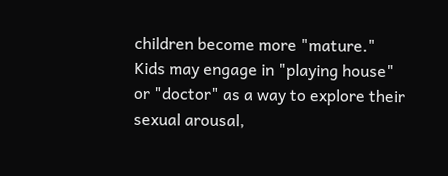children become more "mature." Kids may engage in "playing house" or "doctor" as a way to explore their sexual arousal,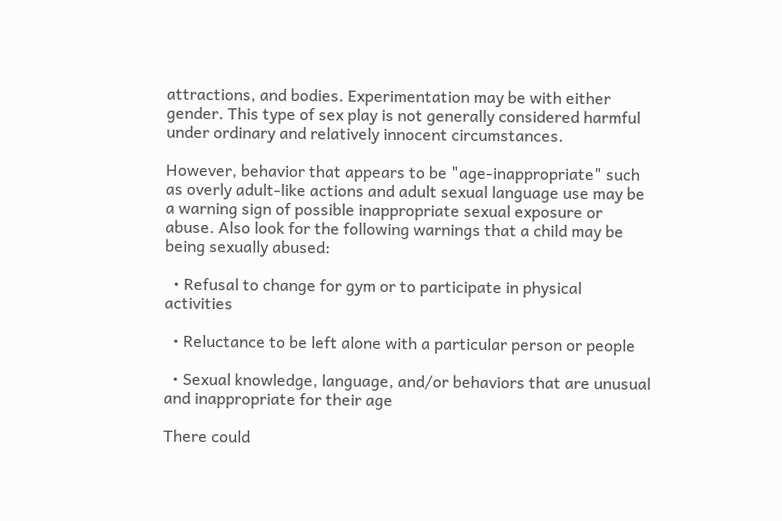attractions, and bodies. Experimentation may be with either gender. This type of sex play is not generally considered harmful under ordinary and relatively innocent circumstances.

However, behavior that appears to be "age-inappropriate" such as overly adult-like actions and adult sexual language use may be a warning sign of possible inappropriate sexual exposure or abuse. Also look for the following warnings that a child may be being sexually abused:

  • Refusal to change for gym or to participate in physical activities

  • Reluctance to be left alone with a particular person or people

  • Sexual knowledge, language, and/or behaviors that are unusual and inappropriate for their age

There could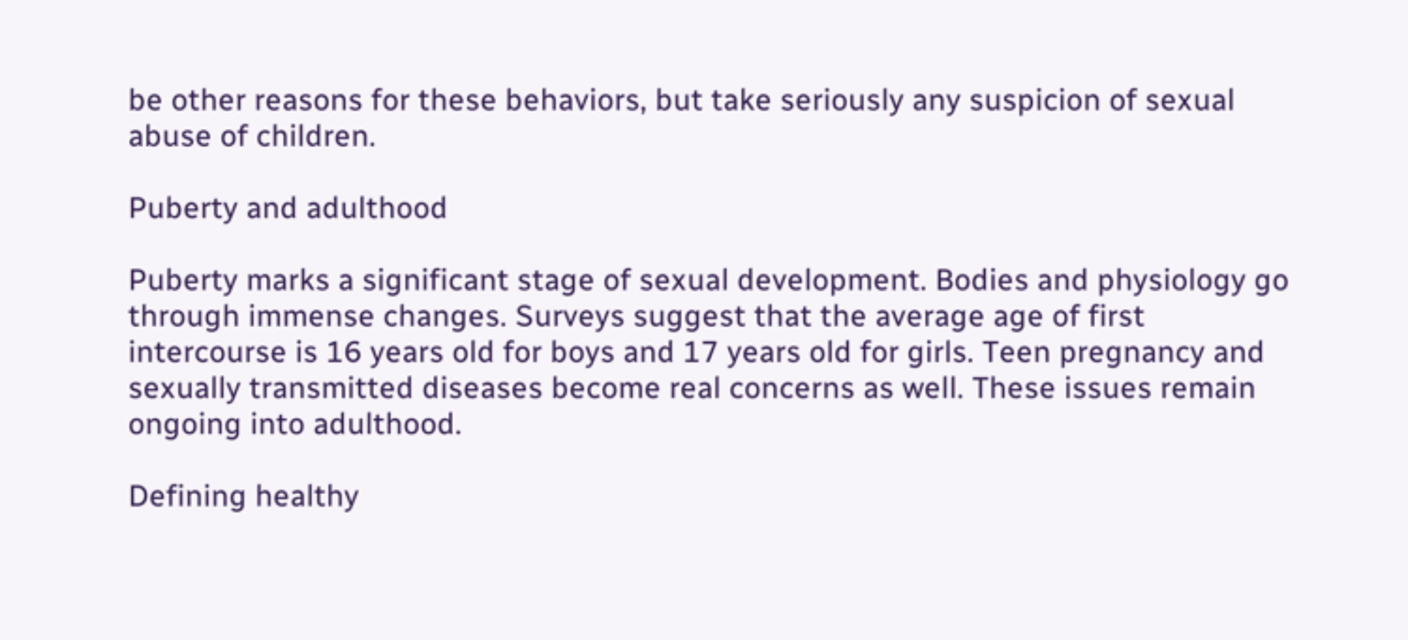be other reasons for these behaviors, but take seriously any suspicion of sexual abuse of children.

Puberty and adulthood

Puberty marks a significant stage of sexual development. Bodies and physiology go through immense changes. Surveys suggest that the average age of first intercourse is 16 years old for boys and 17 years old for girls. Teen pregnancy and sexually transmitted diseases become real concerns as well. These issues remain ongoing into adulthood.

Defining healthy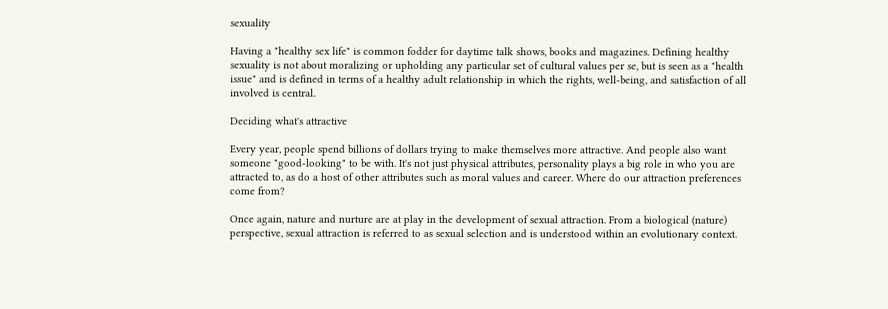sexuality

Having a "healthy sex life" is common fodder for daytime talk shows, books and magazines. Defining healthy sexuality is not about moralizing or upholding any particular set of cultural values per se, but is seen as a "health issue" and is defined in terms of a healthy adult relationship in which the rights, well-being, and satisfaction of all involved is central.

Deciding what's attractive

Every year, people spend billions of dollars trying to make themselves more attractive. And people also want someone "good-looking" to be with. It's not just physical attributes, personality plays a big role in who you are attracted to, as do a host of other attributes such as moral values and career. Where do our attraction preferences come from?

Once again, nature and nurture are at play in the development of sexual attraction. From a biological (nature) perspective, sexual attraction is referred to as sexual selection and is understood within an evolutionary context.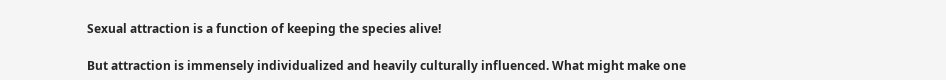Sexual attraction is a function of keeping the species alive!

But attraction is immensely individualized and heavily culturally influenced. What might make one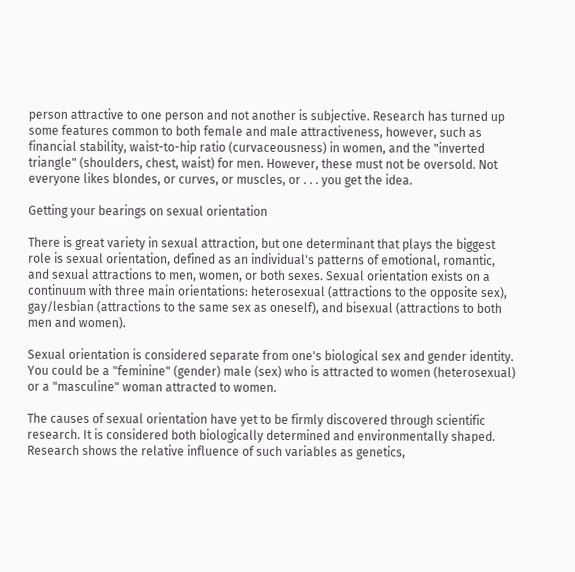person attractive to one person and not another is subjective. Research has turned up some features common to both female and male attractiveness, however, such as financial stability, waist-to-hip ratio (curvaceousness) in women, and the "inverted triangle" (shoulders, chest, waist) for men. However, these must not be oversold. Not everyone likes blondes, or curves, or muscles, or . . . you get the idea.

Getting your bearings on sexual orientation

There is great variety in sexual attraction, but one determinant that plays the biggest role is sexual orientation, defined as an individual's patterns of emotional, romantic, and sexual attractions to men, women, or both sexes. Sexual orientation exists on a continuum with three main orientations: heterosexual (attractions to the opposite sex), gay/lesbian (attractions to the same sex as oneself), and bisexual (attractions to both men and women).

Sexual orientation is considered separate from one's biological sex and gender identity. You could be a "feminine" (gender) male (sex) who is attracted to women (heterosexual) or a "masculine" woman attracted to women.

The causes of sexual orientation have yet to be firmly discovered through scientific research. It is considered both biologically determined and environmentally shaped. Research shows the relative influence of such variables as genetics,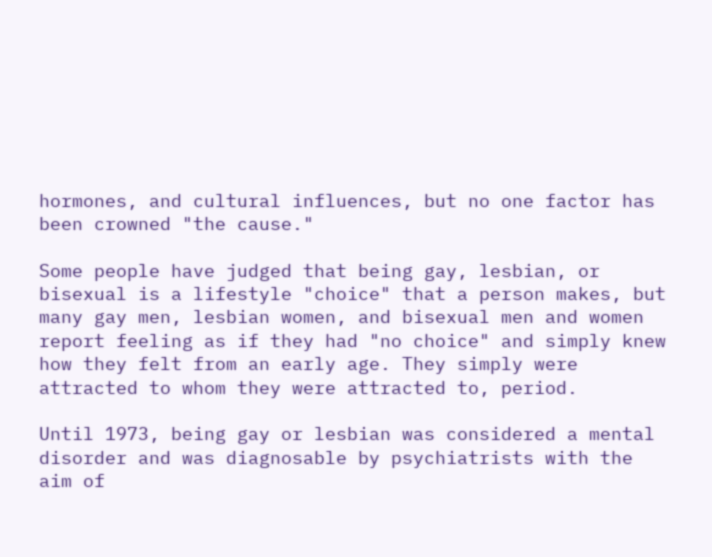hormones, and cultural influences, but no one factor has been crowned "the cause."

Some people have judged that being gay, lesbian, or bisexual is a lifestyle "choice" that a person makes, but many gay men, lesbian women, and bisexual men and women report feeling as if they had "no choice" and simply knew how they felt from an early age. They simply were attracted to whom they were attracted to, period.

Until 1973, being gay or lesbian was considered a mental disorder and was diagnosable by psychiatrists with the aim of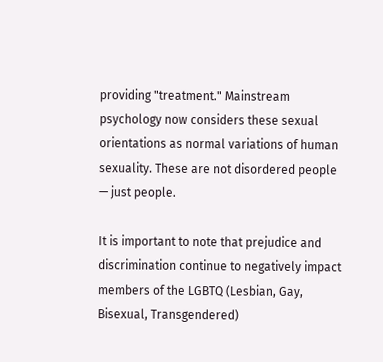providing "treatment." Mainstream psychology now considers these sexual orientations as normal variations of human sexuality. These are not disordered people — just people.

It is important to note that prejudice and discrimination continue to negatively impact members of the LGBTQ (Lesbian, Gay, Bisexual, Transgendered)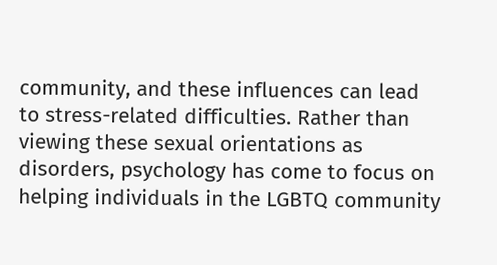community, and these influences can lead to stress-related difficulties. Rather than viewing these sexual orientations as disorders, psychology has come to focus on helping individuals in the LGBTQ community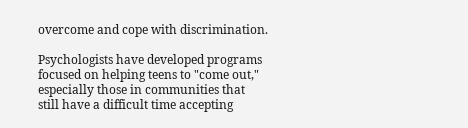overcome and cope with discrimination.

Psychologists have developed programs focused on helping teens to "come out," especially those in communities that still have a difficult time accepting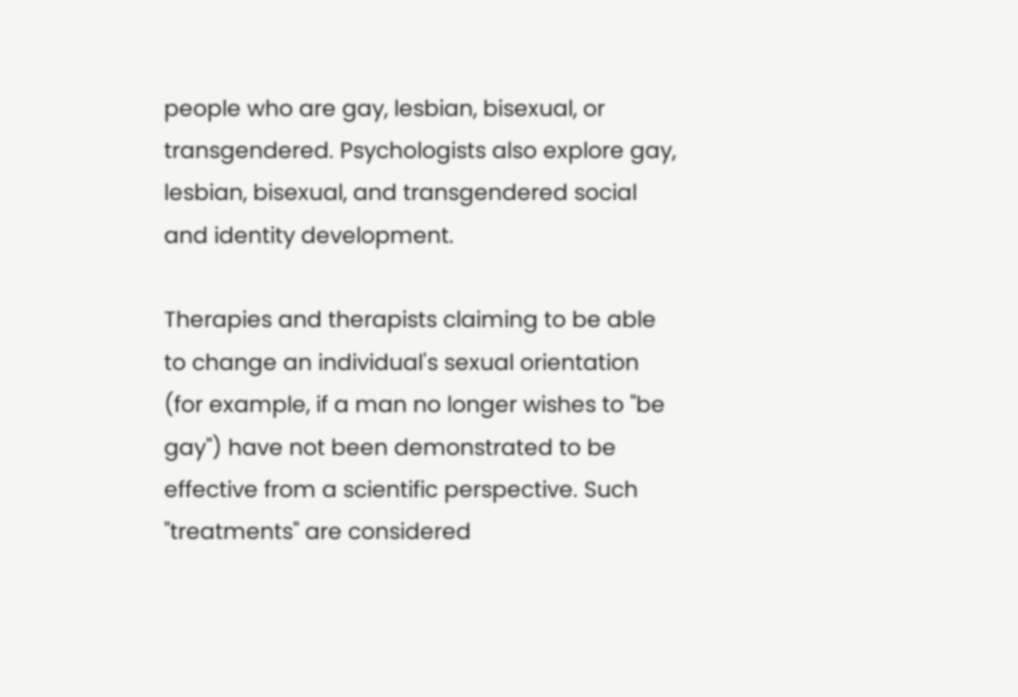people who are gay, lesbian, bisexual, or transgendered. Psychologists also explore gay, lesbian, bisexual, and transgendered social and identity development.

Therapies and therapists claiming to be able to change an individual's sexual orientation (for example, if a man no longer wishes to "be gay") have not been demonstrated to be effective from a scientific perspective. Such "treatments" are considered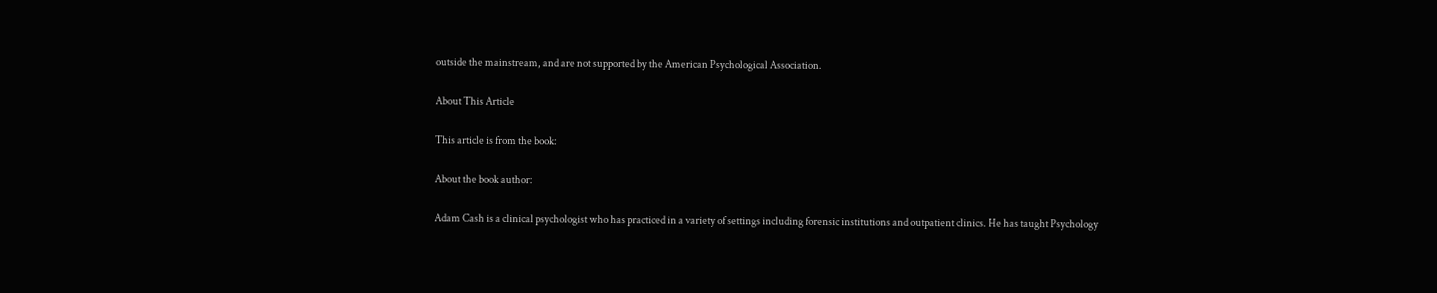outside the mainstream, and are not supported by the American Psychological Association.

About This Article

This article is from the book:

About the book author:

Adam Cash is a clinical psychologist who has practiced in a variety of settings including forensic institutions and outpatient clinics. He has taught Psychology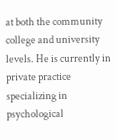at both the community college and university levels. He is currently in private practice specializing in psychological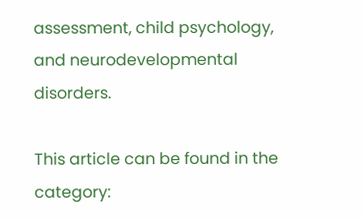assessment, child psychology, and neurodevelopmental disorders.

This article can be found in the category: